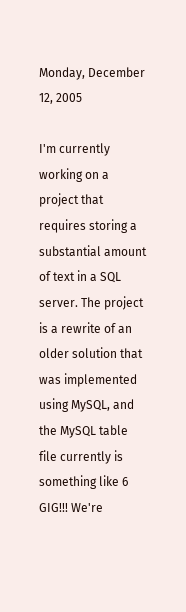Monday, December 12, 2005

I'm currently working on a project that requires storing a substantial amount of text in a SQL server. The project is a rewrite of an older solution that was implemented using MySQL, and the MySQL table file currently is something like 6 GIG!!! We're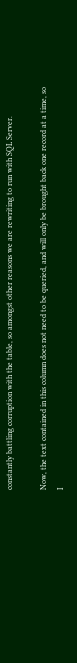constantly battling corruption with the table, so amongst other reasons we are rewriting to run with SQL Server.

Now, the text contained in this column does not need to be queried, and will only be brought back one record at a time, so I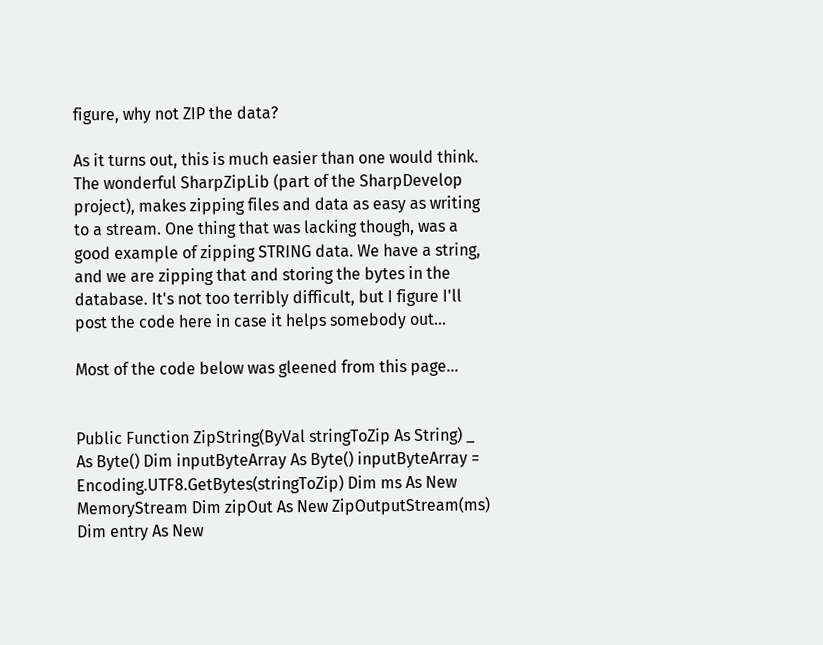figure, why not ZIP the data?

As it turns out, this is much easier than one would think. The wonderful SharpZipLib (part of the SharpDevelop project), makes zipping files and data as easy as writing to a stream. One thing that was lacking though, was a good example of zipping STRING data. We have a string, and we are zipping that and storing the bytes in the database. It's not too terribly difficult, but I figure I'll post the code here in case it helps somebody out...

Most of the code below was gleened from this page...


Public Function ZipString(ByVal stringToZip As String) _
As Byte() Dim inputByteArray As Byte() inputByteArray = Encoding.UTF8.GetBytes(stringToZip) Dim ms As New MemoryStream Dim zipOut As New ZipOutputStream(ms) Dim entry As New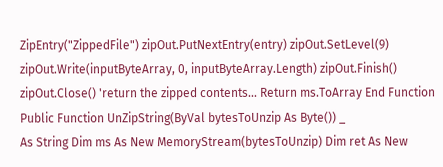ZipEntry("ZippedFile") zipOut.PutNextEntry(entry) zipOut.SetLevel(9) zipOut.Write(inputByteArray, 0, inputByteArray.Length) zipOut.Finish() zipOut.Close() 'return the zipped contents... Return ms.ToArray End Function
Public Function UnZipString(ByVal bytesToUnzip As Byte()) _
As String Dim ms As New MemoryStream(bytesToUnzip) Dim ret As New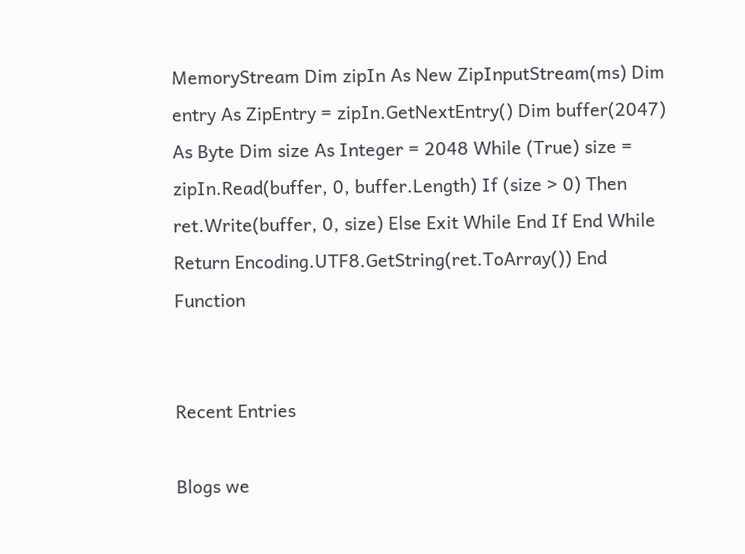MemoryStream Dim zipIn As New ZipInputStream(ms) Dim entry As ZipEntry = zipIn.GetNextEntry() Dim buffer(2047) As Byte Dim size As Integer = 2048 While (True) size = zipIn.Read(buffer, 0, buffer.Length) If (size > 0) Then ret.Write(buffer, 0, size) Else Exit While End If End While Return Encoding.UTF8.GetString(ret.ToArray()) End Function


Recent Entries

Blogs we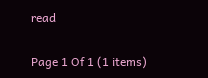read

Page 1 Of 1 (1 items)